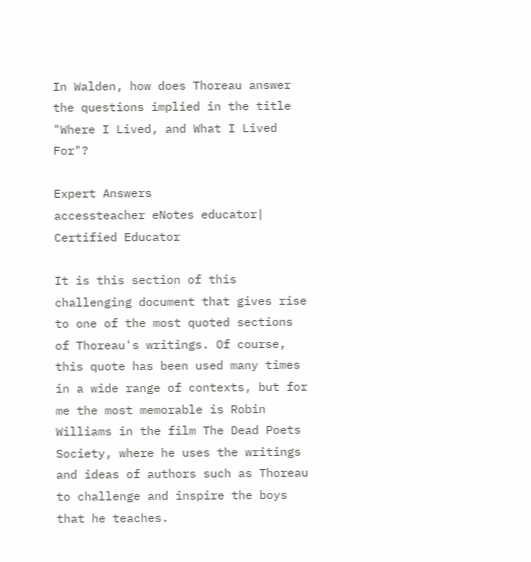In Walden, how does Thoreau answer the questions implied in the title "Where I Lived, and What I Lived For"?

Expert Answers
accessteacher eNotes educator| Certified Educator

It is this section of this challenging document that gives rise to one of the most quoted sections of Thoreau's writings. Of course, this quote has been used many times in a wide range of contexts, but for me the most memorable is Robin Williams in the film The Dead Poets Society, where he uses the writings and ideas of authors such as Thoreau to challenge and inspire the boys that he teaches.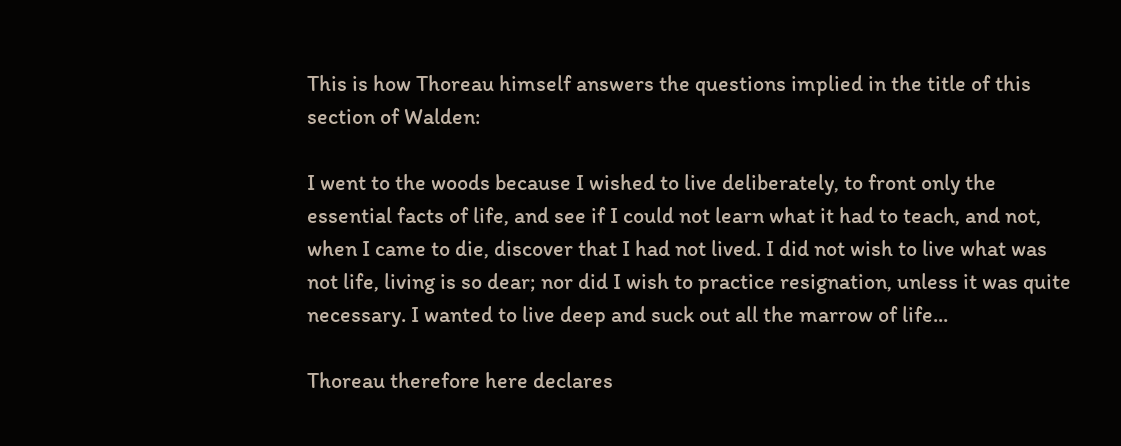This is how Thoreau himself answers the questions implied in the title of this section of Walden:

I went to the woods because I wished to live deliberately, to front only the essential facts of life, and see if I could not learn what it had to teach, and not, when I came to die, discover that I had not lived. I did not wish to live what was not life, living is so dear; nor did I wish to practice resignation, unless it was quite necessary. I wanted to live deep and suck out all the marrow of life...

Thoreau therefore here declares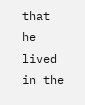that he lived in the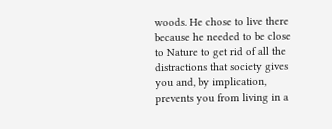woods. He chose to live there because he needed to be close to Nature to get rid of all the distractions that society gives you and, by implication, prevents you from living in a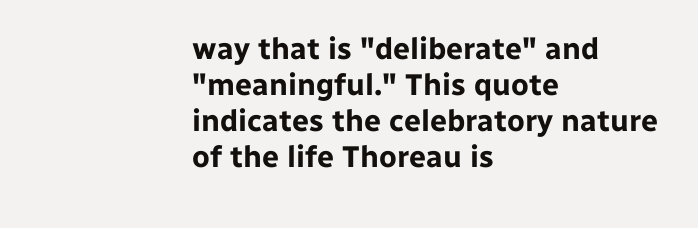way that is "deliberate" and "meaningful." This quote indicates the celebratory nature of the life Thoreau is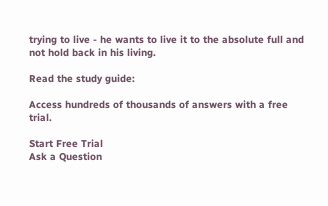trying to live - he wants to live it to the absolute full and not hold back in his living.

Read the study guide:

Access hundreds of thousands of answers with a free trial.

Start Free Trial
Ask a Question